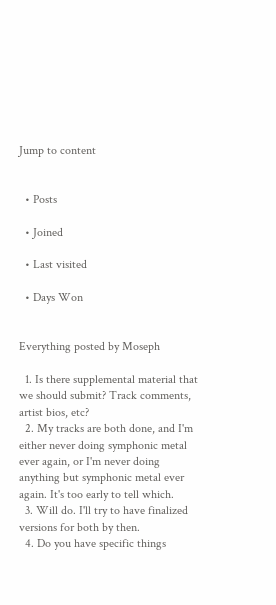Jump to content


  • Posts

  • Joined

  • Last visited

  • Days Won


Everything posted by Moseph

  1. Is there supplemental material that we should submit? Track comments, artist bios, etc?
  2. My tracks are both done, and I'm either never doing symphonic metal ever again, or I'm never doing anything but symphonic metal ever again. It's too early to tell which.
  3. Will do. I'll try to have finalized versions for both by then.
  4. Do you have specific things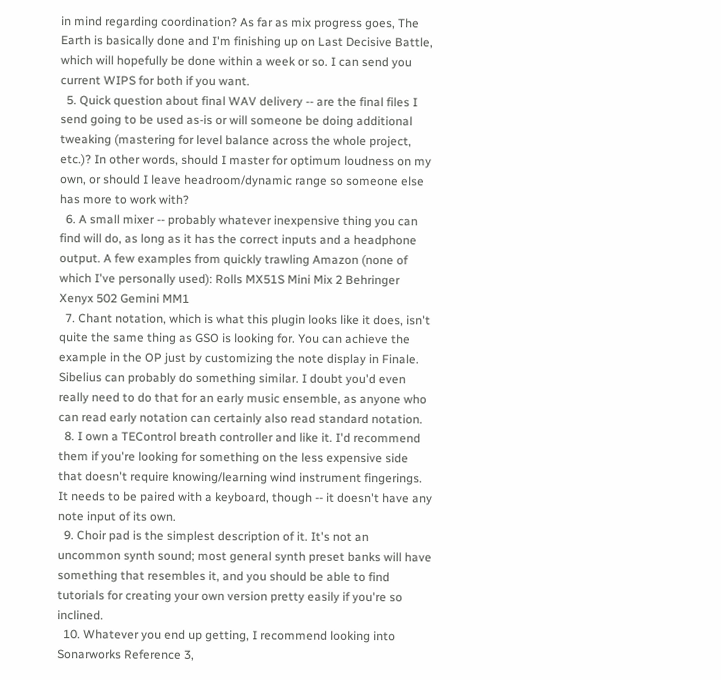in mind regarding coordination? As far as mix progress goes, The Earth is basically done and I'm finishing up on Last Decisive Battle, which will hopefully be done within a week or so. I can send you current WIPS for both if you want.
  5. Quick question about final WAV delivery -- are the final files I send going to be used as-is or will someone be doing additional tweaking (mastering for level balance across the whole project, etc.)? In other words, should I master for optimum loudness on my own, or should I leave headroom/dynamic range so someone else has more to work with?
  6. A small mixer -- probably whatever inexpensive thing you can find will do, as long as it has the correct inputs and a headphone output. A few examples from quickly trawling Amazon (none of which I've personally used): Rolls MX51S Mini Mix 2 Behringer Xenyx 502 Gemini MM1
  7. Chant notation, which is what this plugin looks like it does, isn't quite the same thing as GSO is looking for. You can achieve the example in the OP just by customizing the note display in Finale. Sibelius can probably do something similar. I doubt you'd even really need to do that for an early music ensemble, as anyone who can read early notation can certainly also read standard notation.
  8. I own a TEControl breath controller and like it. I'd recommend them if you're looking for something on the less expensive side that doesn't require knowing/learning wind instrument fingerings. It needs to be paired with a keyboard, though -- it doesn't have any note input of its own.
  9. Choir pad is the simplest description of it. It's not an uncommon synth sound; most general synth preset banks will have something that resembles it, and you should be able to find tutorials for creating your own version pretty easily if you're so inclined.
  10. Whatever you end up getting, I recommend looking into Sonarworks Reference 3,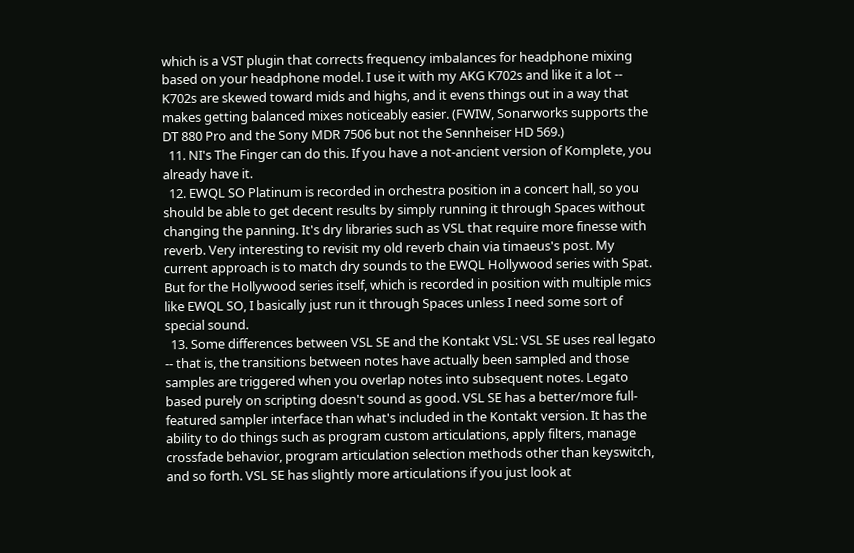which is a VST plugin that corrects frequency imbalances for headphone mixing based on your headphone model. I use it with my AKG K702s and like it a lot -- K702s are skewed toward mids and highs, and it evens things out in a way that makes getting balanced mixes noticeably easier. (FWIW, Sonarworks supports the DT 880 Pro and the Sony MDR 7506 but not the Sennheiser HD 569.)
  11. NI's The Finger can do this. If you have a not-ancient version of Komplete, you already have it.
  12. EWQL SO Platinum is recorded in orchestra position in a concert hall, so you should be able to get decent results by simply running it through Spaces without changing the panning. It's dry libraries such as VSL that require more finesse with reverb. Very interesting to revisit my old reverb chain via timaeus's post. My current approach is to match dry sounds to the EWQL Hollywood series with Spat. But for the Hollywood series itself, which is recorded in position with multiple mics like EWQL SO, I basically just run it through Spaces unless I need some sort of special sound.
  13. Some differences between VSL SE and the Kontakt VSL: VSL SE uses real legato -- that is, the transitions between notes have actually been sampled and those samples are triggered when you overlap notes into subsequent notes. Legato based purely on scripting doesn't sound as good. VSL SE has a better/more full-featured sampler interface than what's included in the Kontakt version. It has the ability to do things such as program custom articulations, apply filters, manage crossfade behavior, program articulation selection methods other than keyswitch, and so forth. VSL SE has slightly more articulations if you just look at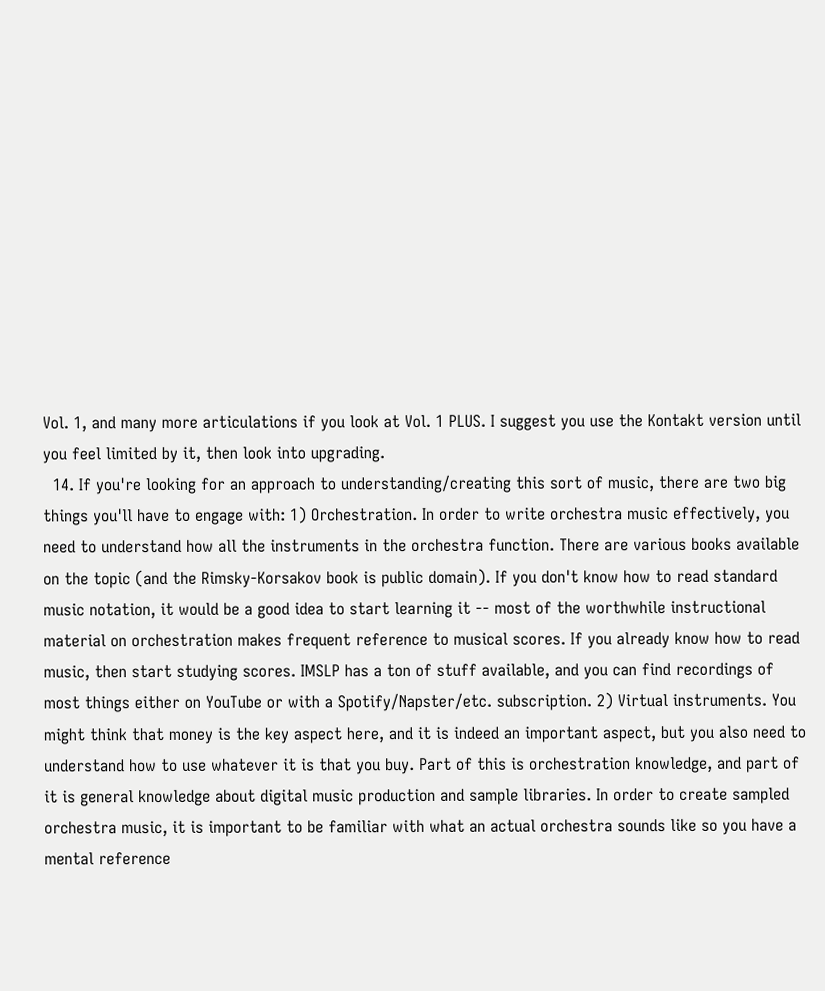Vol. 1, and many more articulations if you look at Vol. 1 PLUS. I suggest you use the Kontakt version until you feel limited by it, then look into upgrading.
  14. If you're looking for an approach to understanding/creating this sort of music, there are two big things you'll have to engage with: 1) Orchestration. In order to write orchestra music effectively, you need to understand how all the instruments in the orchestra function. There are various books available on the topic (and the Rimsky-Korsakov book is public domain). If you don't know how to read standard music notation, it would be a good idea to start learning it -- most of the worthwhile instructional material on orchestration makes frequent reference to musical scores. If you already know how to read music, then start studying scores. IMSLP has a ton of stuff available, and you can find recordings of most things either on YouTube or with a Spotify/Napster/etc. subscription. 2) Virtual instruments. You might think that money is the key aspect here, and it is indeed an important aspect, but you also need to understand how to use whatever it is that you buy. Part of this is orchestration knowledge, and part of it is general knowledge about digital music production and sample libraries. In order to create sampled orchestra music, it is important to be familiar with what an actual orchestra sounds like so you have a mental reference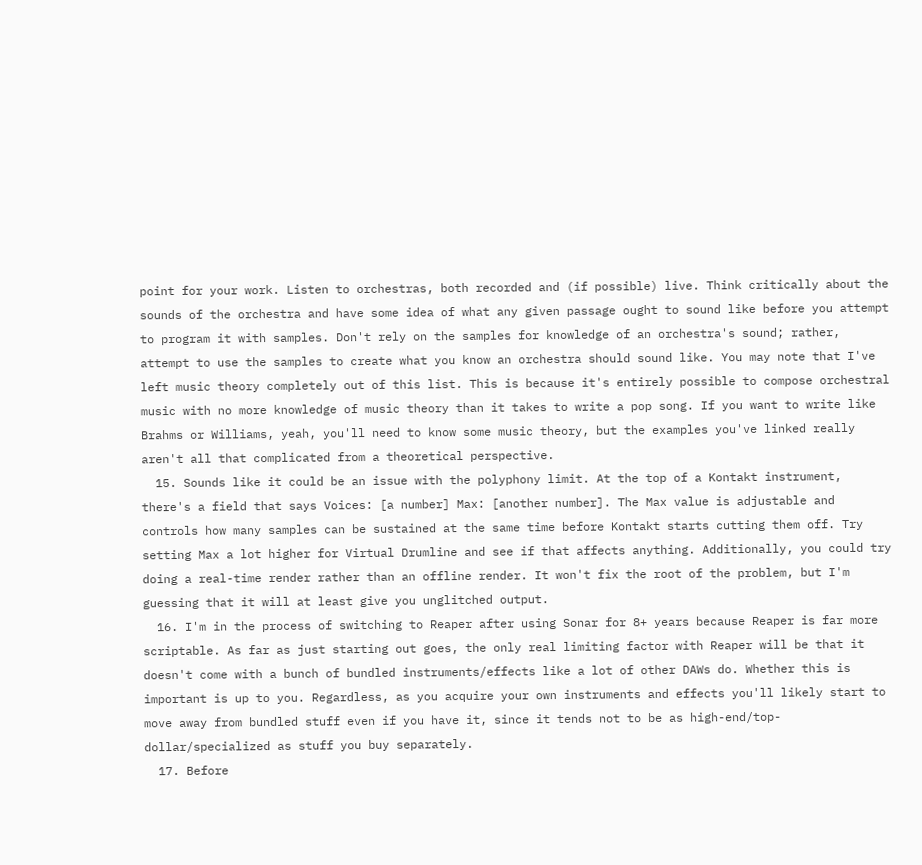point for your work. Listen to orchestras, both recorded and (if possible) live. Think critically about the sounds of the orchestra and have some idea of what any given passage ought to sound like before you attempt to program it with samples. Don't rely on the samples for knowledge of an orchestra's sound; rather, attempt to use the samples to create what you know an orchestra should sound like. You may note that I've left music theory completely out of this list. This is because it's entirely possible to compose orchestral music with no more knowledge of music theory than it takes to write a pop song. If you want to write like Brahms or Williams, yeah, you'll need to know some music theory, but the examples you've linked really aren't all that complicated from a theoretical perspective.
  15. Sounds like it could be an issue with the polyphony limit. At the top of a Kontakt instrument, there's a field that says Voices: [a number] Max: [another number]. The Max value is adjustable and controls how many samples can be sustained at the same time before Kontakt starts cutting them off. Try setting Max a lot higher for Virtual Drumline and see if that affects anything. Additionally, you could try doing a real-time render rather than an offline render. It won't fix the root of the problem, but I'm guessing that it will at least give you unglitched output.
  16. I'm in the process of switching to Reaper after using Sonar for 8+ years because Reaper is far more scriptable. As far as just starting out goes, the only real limiting factor with Reaper will be that it doesn't come with a bunch of bundled instruments/effects like a lot of other DAWs do. Whether this is important is up to you. Regardless, as you acquire your own instruments and effects you'll likely start to move away from bundled stuff even if you have it, since it tends not to be as high-end/top-dollar/specialized as stuff you buy separately.
  17. Before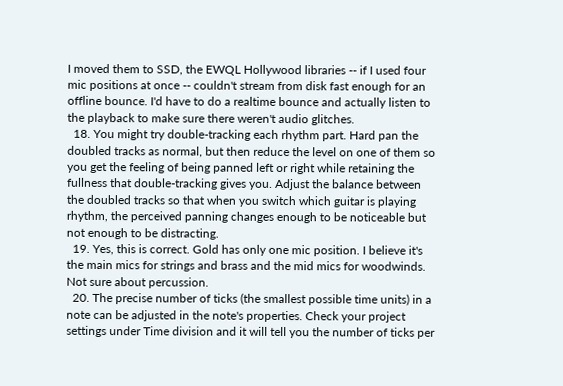I moved them to SSD, the EWQL Hollywood libraries -- if I used four mic positions at once -- couldn't stream from disk fast enough for an offline bounce. I'd have to do a realtime bounce and actually listen to the playback to make sure there weren't audio glitches.
  18. You might try double-tracking each rhythm part. Hard pan the doubled tracks as normal, but then reduce the level on one of them so you get the feeling of being panned left or right while retaining the fullness that double-tracking gives you. Adjust the balance between the doubled tracks so that when you switch which guitar is playing rhythm, the perceived panning changes enough to be noticeable but not enough to be distracting.
  19. Yes, this is correct. Gold has only one mic position. I believe it's the main mics for strings and brass and the mid mics for woodwinds. Not sure about percussion.
  20. The precise number of ticks (the smallest possible time units) in a note can be adjusted in the note's properties. Check your project settings under Time division and it will tell you the number of ticks per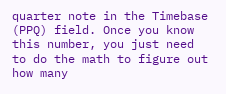quarter note in the Timebase (PPQ) field. Once you know this number, you just need to do the math to figure out how many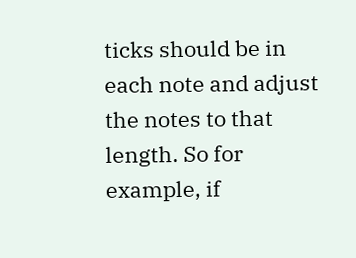ticks should be in each note and adjust the notes to that length. So for example, if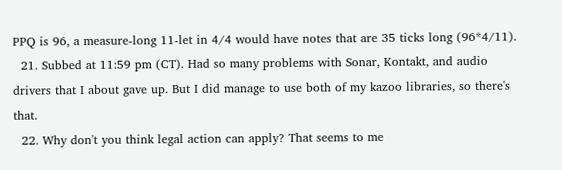PPQ is 96, a measure-long 11-let in 4/4 would have notes that are 35 ticks long (96*4/11).
  21. Subbed at 11:59 pm (CT). Had so many problems with Sonar, Kontakt, and audio drivers that I about gave up. But I did manage to use both of my kazoo libraries, so there's that.
  22. Why don't you think legal action can apply? That seems to me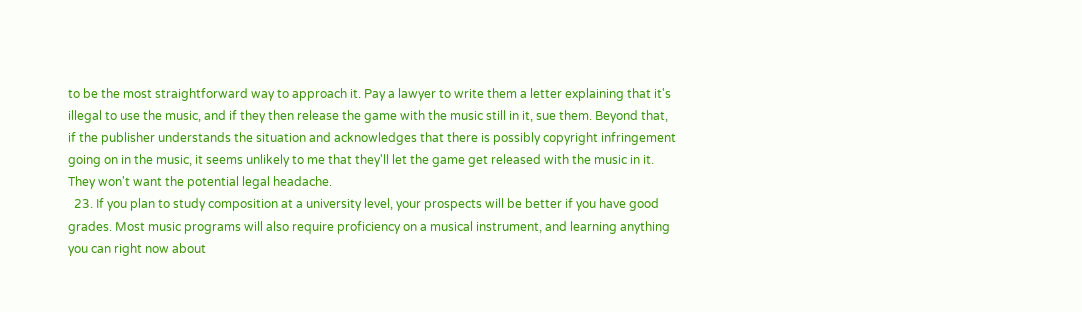to be the most straightforward way to approach it. Pay a lawyer to write them a letter explaining that it's illegal to use the music, and if they then release the game with the music still in it, sue them. Beyond that, if the publisher understands the situation and acknowledges that there is possibly copyright infringement going on in the music, it seems unlikely to me that they'll let the game get released with the music in it. They won't want the potential legal headache.
  23. If you plan to study composition at a university level, your prospects will be better if you have good grades. Most music programs will also require proficiency on a musical instrument, and learning anything you can right now about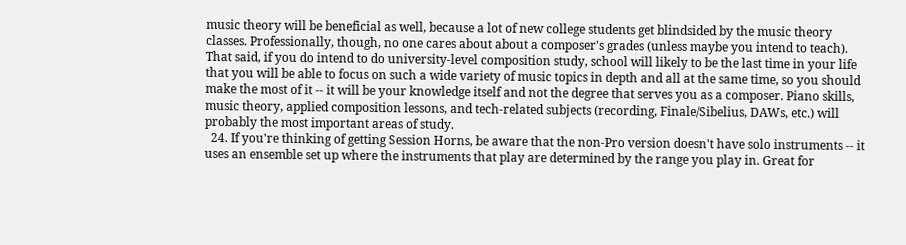music theory will be beneficial as well, because a lot of new college students get blindsided by the music theory classes. Professionally, though, no one cares about about a composer's grades (unless maybe you intend to teach). That said, if you do intend to do university-level composition study, school will likely to be the last time in your life that you will be able to focus on such a wide variety of music topics in depth and all at the same time, so you should make the most of it -- it will be your knowledge itself and not the degree that serves you as a composer. Piano skills, music theory, applied composition lessons, and tech-related subjects (recording, Finale/Sibelius, DAWs, etc.) will probably the most important areas of study.
  24. If you're thinking of getting Session Horns, be aware that the non-Pro version doesn't have solo instruments -- it uses an ensemble set up where the instruments that play are determined by the range you play in. Great for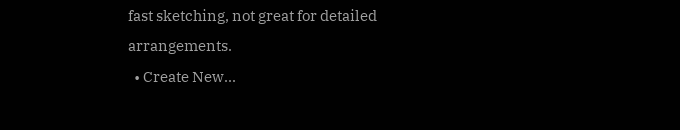fast sketching, not great for detailed arrangements.
  • Create New...